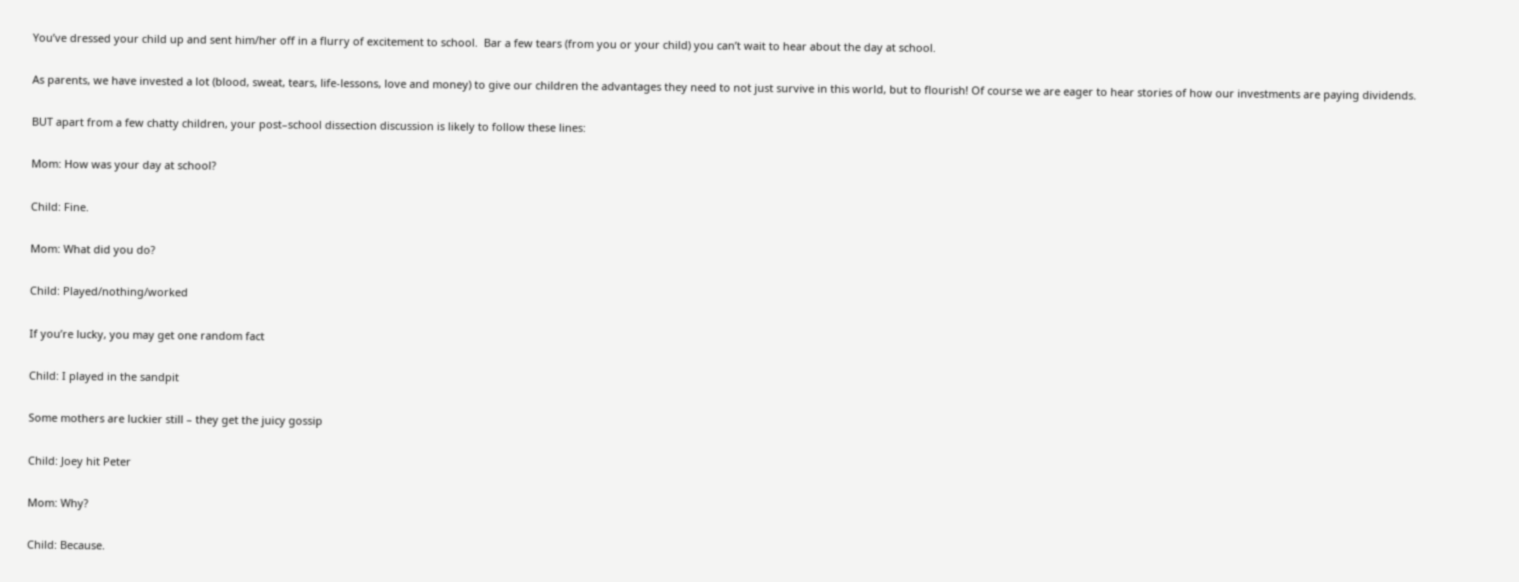You’ve dressed your child up and sent him/her off in a flurry of excitement to school.  Bar a few tears (from you or your child) you can’t wait to hear about the day at school.


As parents, we have invested a lot (blood, sweat, tears, life-lessons, love and money) to give our children the advantages they need to not just survive in this world, but to flourish! Of course we are eager to hear stories of how our investments are paying dividends.


BUT apart from a few chatty children, your post–school dissection discussion is likely to follow these lines:


Mom: How was your day at school?


Child: Fine.


Mom: What did you do?


Child: Played/nothing/worked


If you’re lucky, you may get one random fact


Child: I played in the sandpit


Some mothers are luckier still – they get the juicy gossip


Child: Joey hit Peter


Mom: Why?


Child: Because.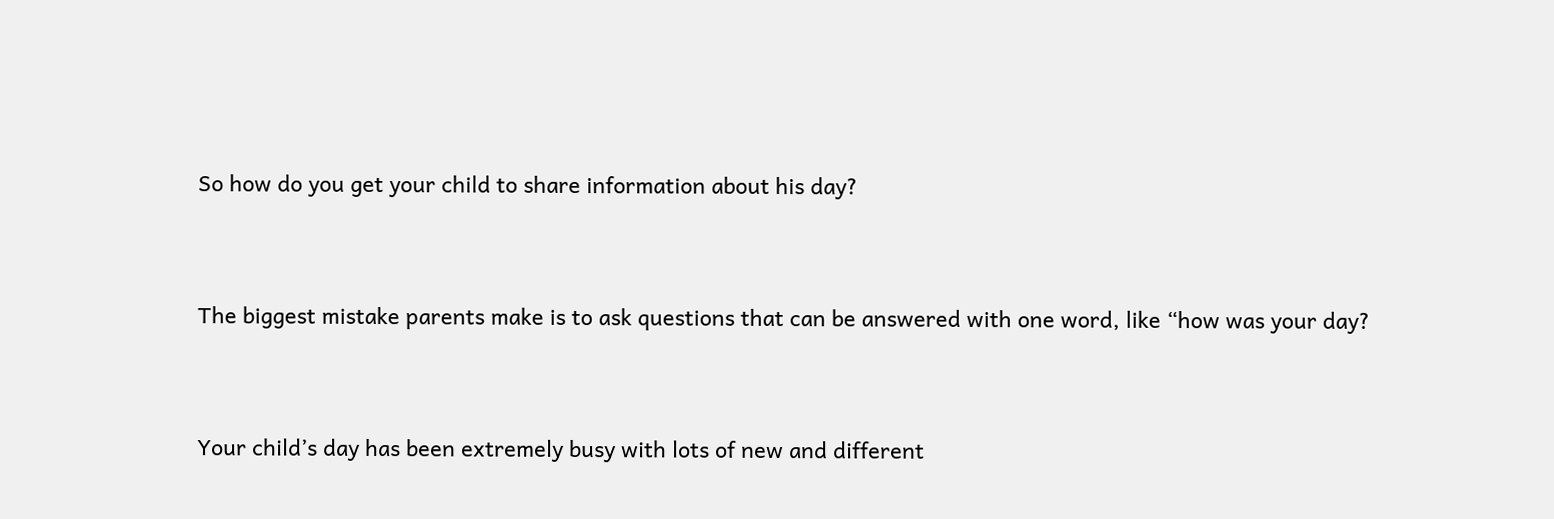So how do you get your child to share information about his day?


The biggest mistake parents make is to ask questions that can be answered with one word, like “how was your day?


Your child’s day has been extremely busy with lots of new and different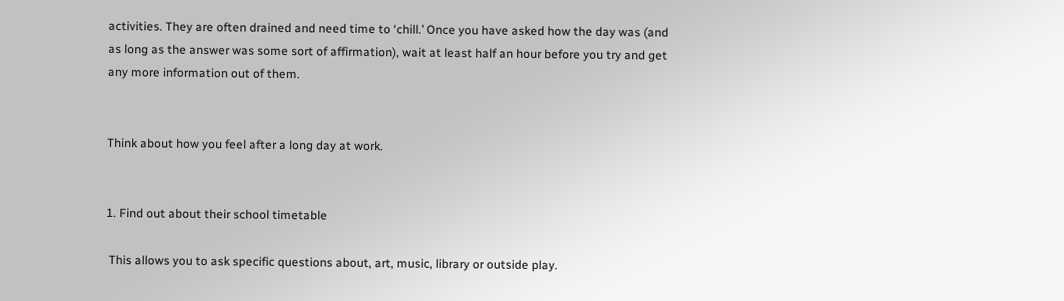activities. They are often drained and need time to ‘chill.’ Once you have asked how the day was (and as long as the answer was some sort of affirmation), wait at least half an hour before you try and get any more information out of them.


Think about how you feel after a long day at work.


1. Find out about their school timetable

 This allows you to ask specific questions about, art, music, library or outside play.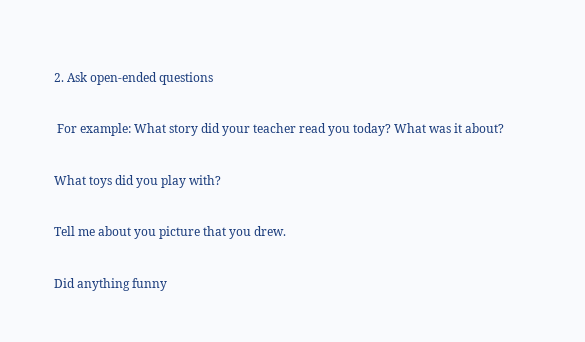2. Ask open-ended questions

 For example: What story did your teacher read you today? What was it about?

What toys did you play with?

Tell me about you picture that you drew.

Did anything funny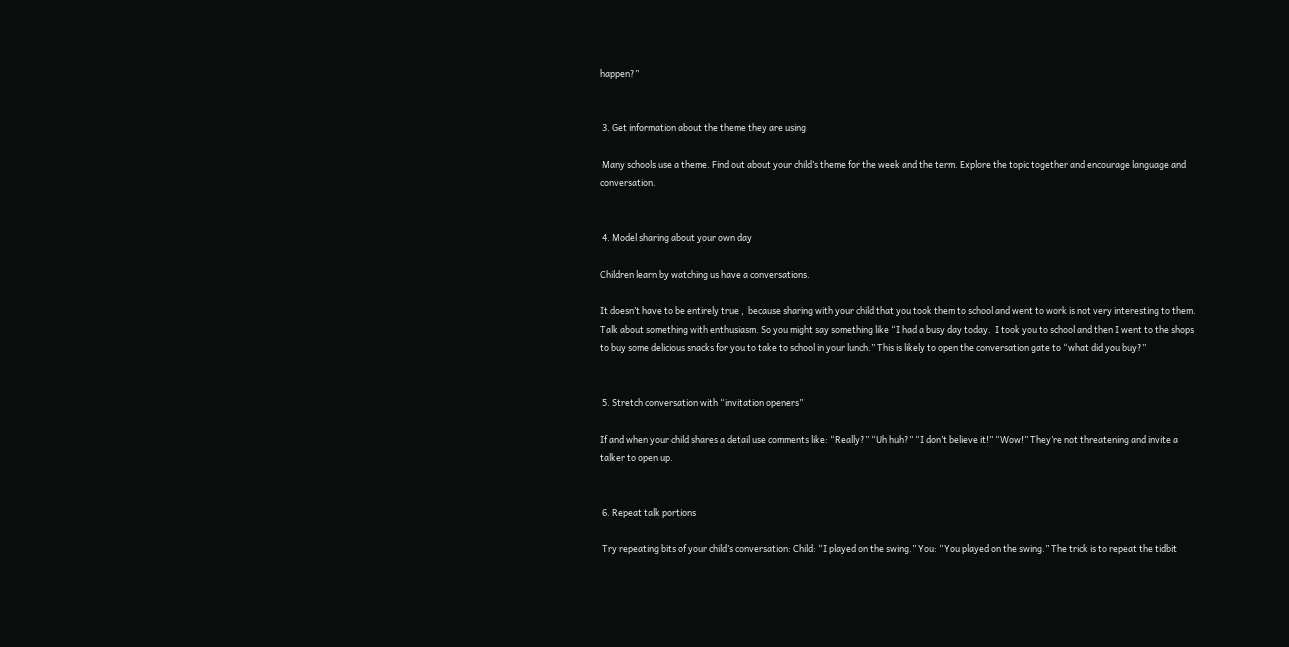happen?”


 3. Get information about the theme they are using

 Many schools use a theme. Find out about your child’s theme for the week and the term. Explore the topic together and encourage language and conversation.


 4. Model sharing about your own day

Children learn by watching us have a conversations.

It doesn’t have to be entirely true ,  because sharing with your child that you took them to school and went to work is not very interesting to them. Talk about something with enthusiasm. So you might say something like “I had a busy day today.  I took you to school and then I went to the shops to buy some delicious snacks for you to take to school in your lunch.” This is likely to open the conversation gate to “what did you buy?”


 5. Stretch conversation with “invitation openers”

If and when your child shares a detail use comments like: “Really?” “Uh huh?” “I don’t believe it!” “Wow!” They’re not threatening and invite a talker to open up.


 6. Repeat talk portions

 Try repeating bits of your child’s conversation: Child: “I played on the swing.” You: “You played on the swing.” The trick is to repeat the tidbit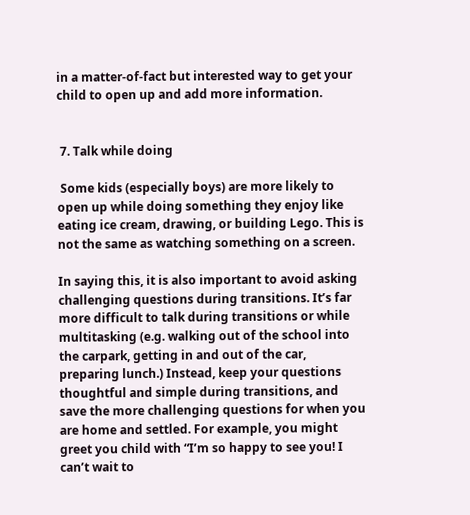in a matter-of-fact but interested way to get your child to open up and add more information.


 7. Talk while doing

 Some kids (especially boys) are more likely to open up while doing something they enjoy like eating ice cream, drawing, or building Lego. This is not the same as watching something on a screen.

In saying this, it is also important to avoid asking challenging questions during transitions. It’s far more difficult to talk during transitions or while multitasking (e.g. walking out of the school into the carpark, getting in and out of the car, preparing lunch.) Instead, keep your questions thoughtful and simple during transitions, and save the more challenging questions for when you are home and settled. For example, you might greet you child with “I’m so happy to see you! I can’t wait to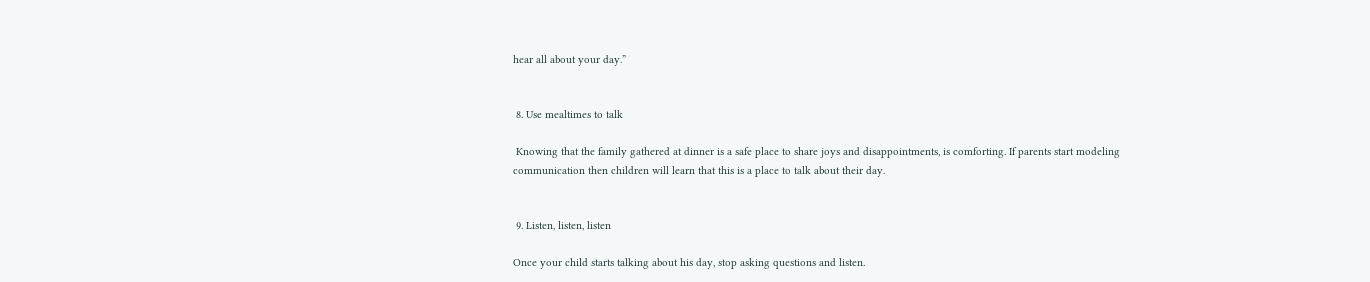hear all about your day.”


 8. Use mealtimes to talk

 Knowing that the family gathered at dinner is a safe place to share joys and disappointments, is comforting. If parents start modeling communication then children will learn that this is a place to talk about their day.


 9. Listen, listen, listen

Once your child starts talking about his day, stop asking questions and listen.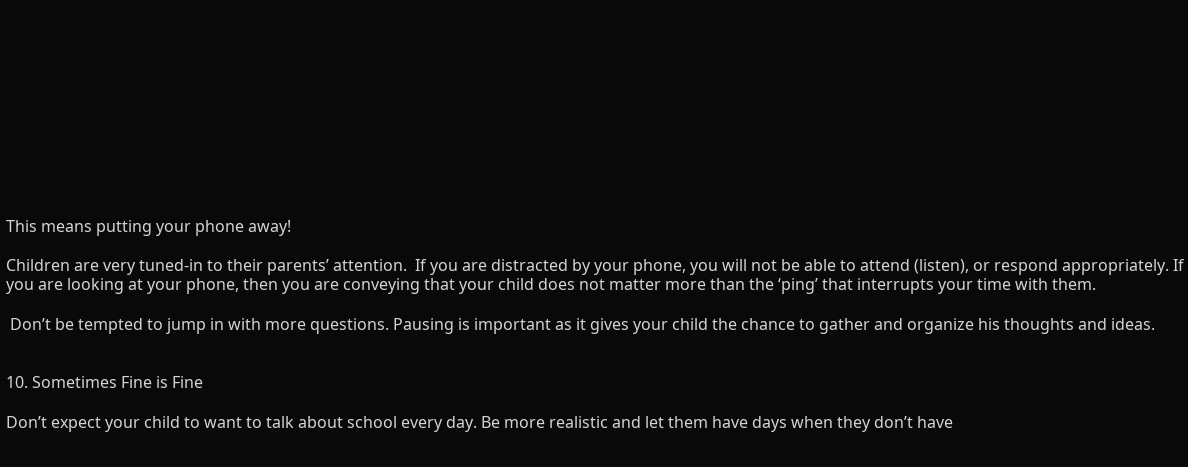This means putting your phone away!

Children are very tuned-in to their parents’ attention.  If you are distracted by your phone, you will not be able to attend (listen), or respond appropriately. If you are looking at your phone, then you are conveying that your child does not matter more than the ‘ping’ that interrupts your time with them.

 Don’t be tempted to jump in with more questions. Pausing is important as it gives your child the chance to gather and organize his thoughts and ideas.


10. Sometimes Fine is Fine

Don’t expect your child to want to talk about school every day. Be more realistic and let them have days when they don’t have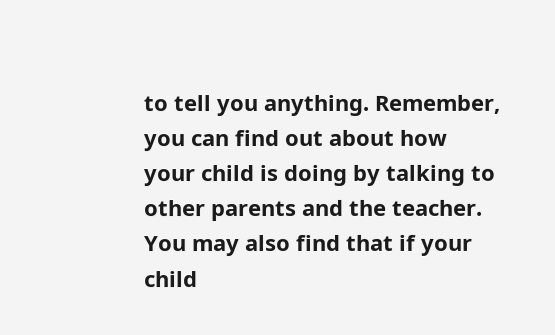to tell you anything. Remember, you can find out about how your child is doing by talking to other parents and the teacher. You may also find that if your child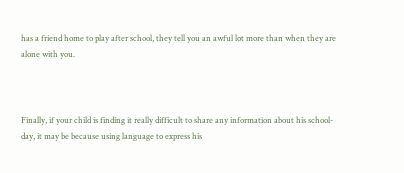has a friend home to play after school, they tell you an awful lot more than when they are alone with you.



Finally, if your child is finding it really difficult to share any information about his school-day, it may be because using language to express his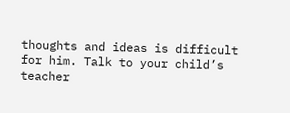thoughts and ideas is difficult for him. Talk to your child’s teacher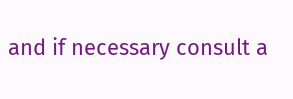and if necessary consult a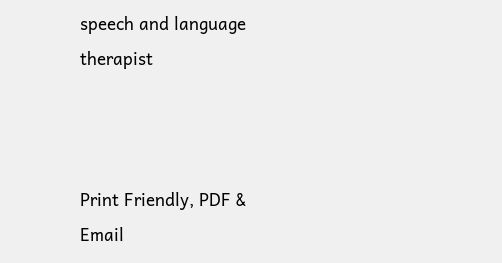speech and language therapist



Print Friendly, PDF & Email